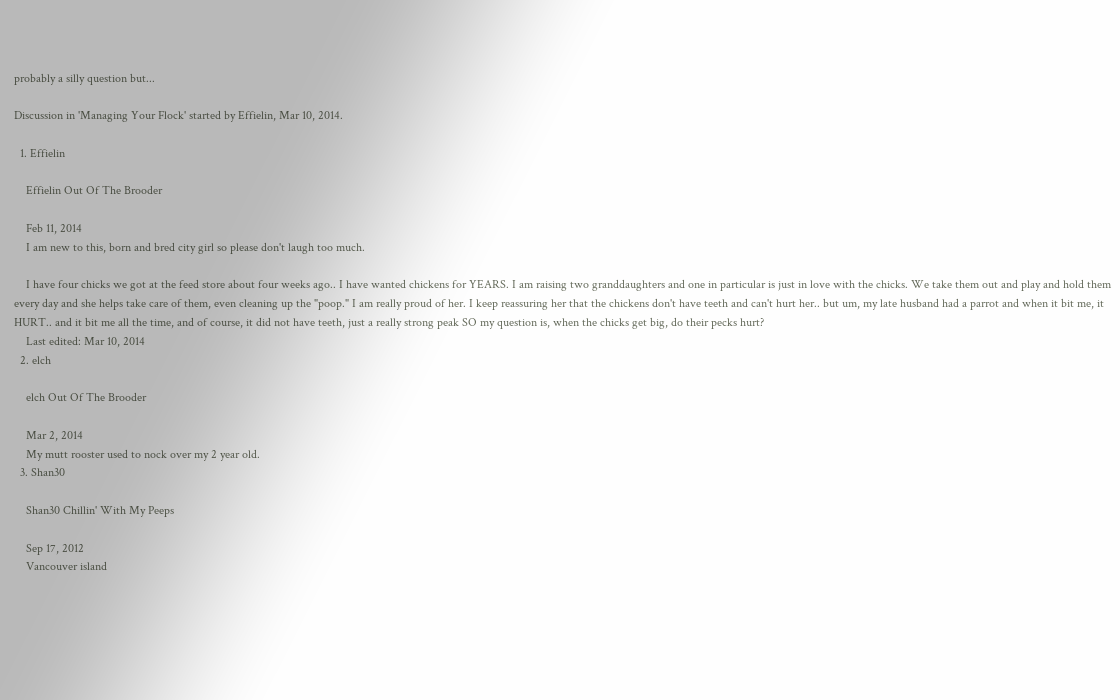probably a silly question but...

Discussion in 'Managing Your Flock' started by Effielin, Mar 10, 2014.

  1. Effielin

    Effielin Out Of The Brooder

    Feb 11, 2014
    I am new to this, born and bred city girl so please don't laugh too much.

    I have four chicks we got at the feed store about four weeks ago.. I have wanted chickens for YEARS. I am raising two granddaughters and one in particular is just in love with the chicks. We take them out and play and hold them every day and she helps take care of them, even cleaning up the "poop." I am really proud of her. I keep reassuring her that the chickens don't have teeth and can't hurt her.. but um, my late husband had a parrot and when it bit me, it HURT.. and it bit me all the time, and of course, it did not have teeth, just a really strong peak SO my question is, when the chicks get big, do their pecks hurt?
    Last edited: Mar 10, 2014
  2. elch

    elch Out Of The Brooder

    Mar 2, 2014
    My mutt rooster used to nock over my 2 year old.
  3. Shan30

    Shan30 Chillin' With My Peeps

    Sep 17, 2012
    Vancouver island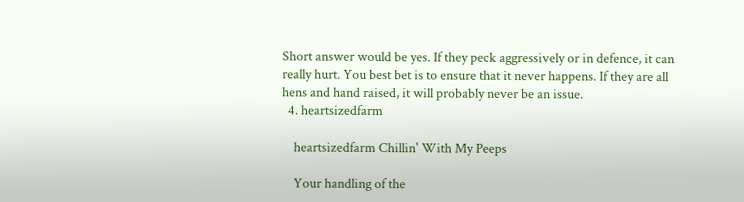Short answer would be yes. If they peck aggressively or in defence, it can really hurt. You best bet is to ensure that it never happens. If they are all hens and hand raised, it will probably never be an issue.
  4. heartsizedfarm

    heartsizedfarm Chillin' With My Peeps

    Your handling of the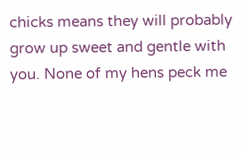chicks means they will probably grow up sweet and gentle with you. None of my hens peck me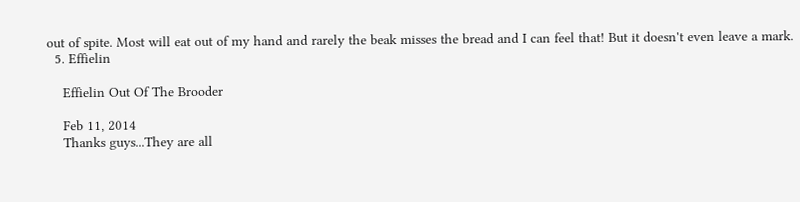out of spite. Most will eat out of my hand and rarely the beak misses the bread and I can feel that! But it doesn't even leave a mark.
  5. Effielin

    Effielin Out Of The Brooder

    Feb 11, 2014
    Thanks guys...They are all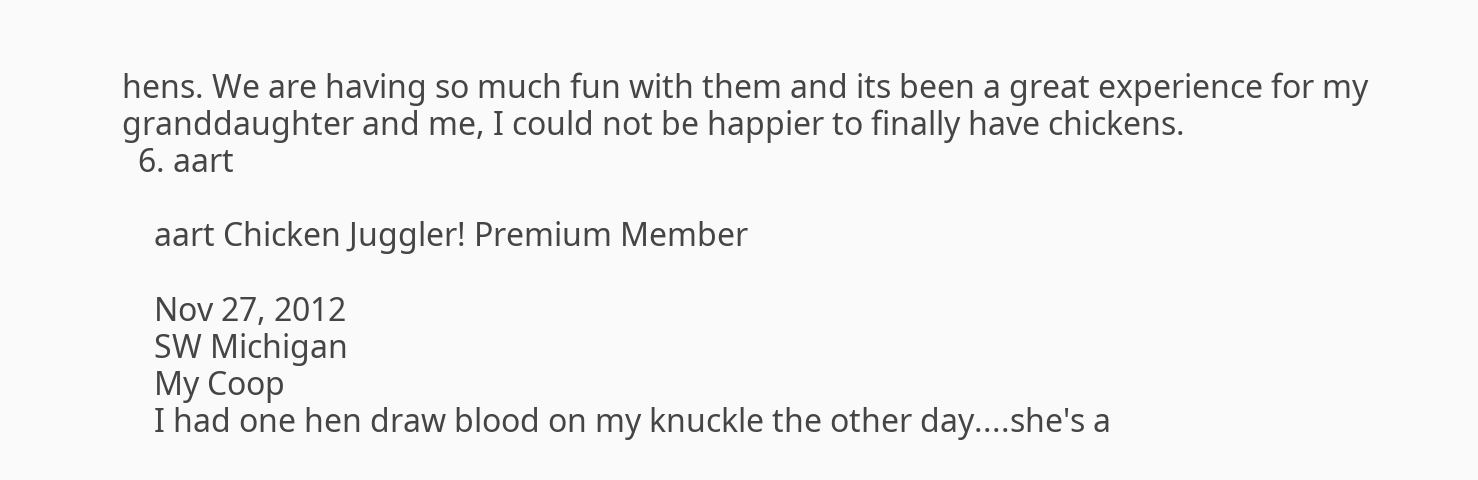hens. We are having so much fun with them and its been a great experience for my granddaughter and me, I could not be happier to finally have chickens.
  6. aart

    aart Chicken Juggler! Premium Member

    Nov 27, 2012
    SW Michigan
    My Coop
    I had one hen draw blood on my knuckle the other day....she's a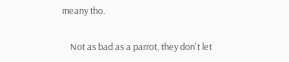meany tho.

    Not as bad as a parrot, they don't let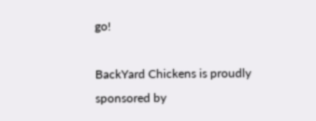go!

BackYard Chickens is proudly sponsored by